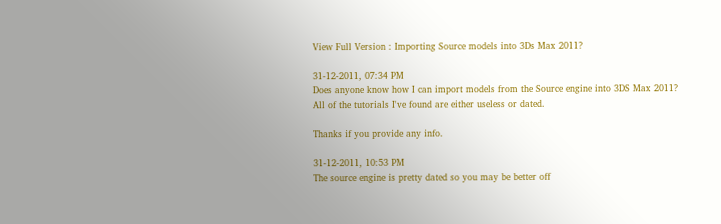View Full Version : Importing Source models into 3Ds Max 2011?

31-12-2011, 07:34 PM
Does anyone know how I can import models from the Source engine into 3DS Max 2011?
All of the tutorials I've found are either useless or dated.

Thanks if you provide any info.

31-12-2011, 10:53 PM
The source engine is pretty dated so you may be better off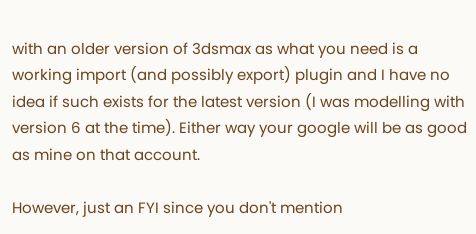with an older version of 3dsmax as what you need is a working import (and possibly export) plugin and I have no idea if such exists for the latest version (I was modelling with version 6 at the time). Either way your google will be as good as mine on that account.

However, just an FYI since you don't mention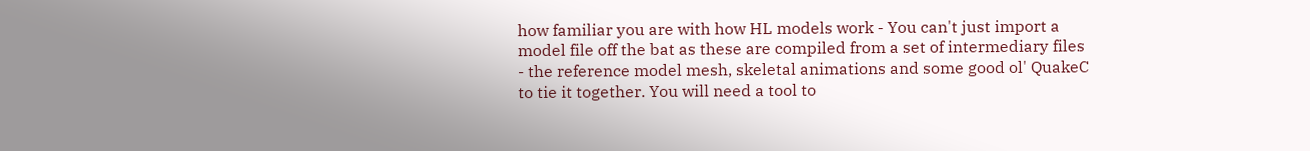how familiar you are with how HL models work - You can't just import a model file off the bat as these are compiled from a set of intermediary files - the reference model mesh, skeletal animations and some good ol' QuakeC to tie it together. You will need a tool to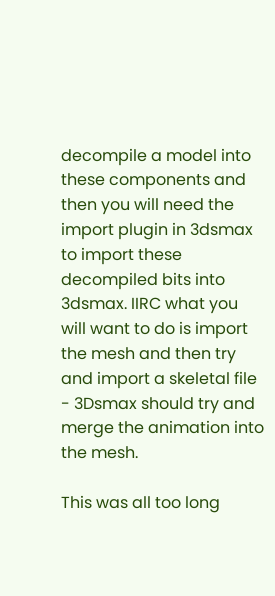decompile a model into these components and then you will need the import plugin in 3dsmax to import these decompiled bits into 3dsmax. IIRC what you will want to do is import the mesh and then try and import a skeletal file - 3Dsmax should try and merge the animation into the mesh.

This was all too long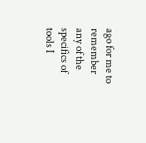ago for me to remember any of the specifics of tools I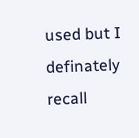used but I definately recall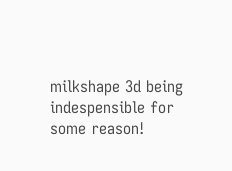milkshape 3d being indespensible for some reason!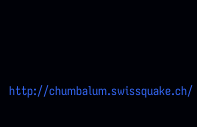http://chumbalum.swissquake.ch/